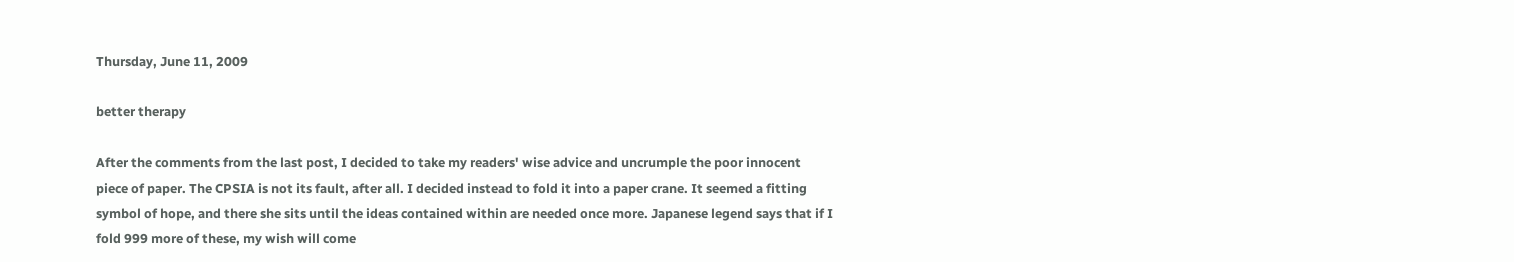Thursday, June 11, 2009

better therapy

After the comments from the last post, I decided to take my readers' wise advice and uncrumple the poor innocent piece of paper. The CPSIA is not its fault, after all. I decided instead to fold it into a paper crane. It seemed a fitting symbol of hope, and there she sits until the ideas contained within are needed once more. Japanese legend says that if I fold 999 more of these, my wish will come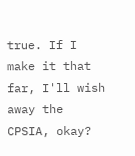true. If I make it that far, I'll wish away the CPSIA, okay?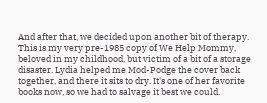And after that, we decided upon another bit of therapy. This is my very pre-1985 copy of We Help Mommy, beloved in my childhood, but victim of a bit of a storage disaster. Lydia helped me Mod-Podge the cover back together, and there it sits to dry. It's one of her favorite books now, so we had to salvage it best we could.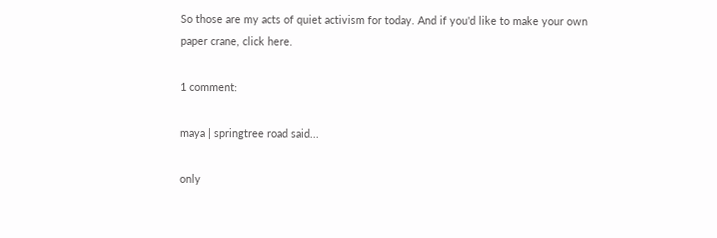So those are my acts of quiet activism for today. And if you'd like to make your own paper crane, click here.

1 comment:

maya | springtree road said...

only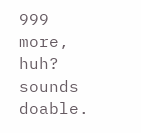999 more, huh? sounds doable.